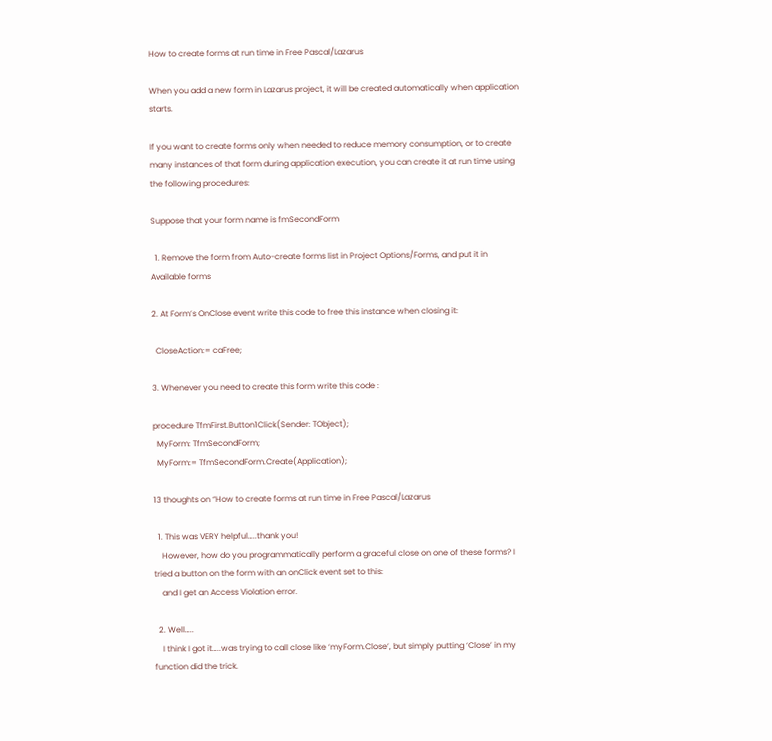How to create forms at run time in Free Pascal/Lazarus

When you add a new form in Lazarus project, it will be created automatically when application starts.

If you want to create forms only when needed to reduce memory consumption, or to create many instances of that form during application execution, you can create it at run time using the following procedures:

Suppose that your form name is fmSecondForm

  1. Remove the form from Auto-create forms list in Project Options/Forms, and put it in Available forms

2. At Form’s OnClose event write this code to free this instance when closing it:

  CloseAction:= caFree;

3. Whenever you need to create this form write this code :

procedure TfmFirst.Button1Click(Sender: TObject);
  MyForm: TfmSecondForm;
  MyForm:= TfmSecondForm.Create(Application);

13 thoughts on “How to create forms at run time in Free Pascal/Lazarus

  1. This was VERY helpful…..thank you!
    However, how do you programmatically perform a graceful close on one of these forms? I tried a button on the form with an onClick event set to this:
    and I get an Access Violation error.

  2. Well…..
    I think I got it…..was trying to call close like ‘myForm.Close’, but simply putting ‘Close’ in my function did the trick.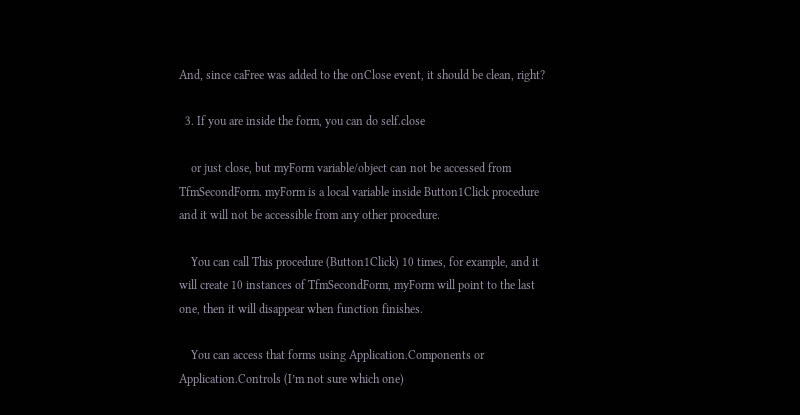And, since caFree was added to the onClose event, it should be clean, right?

  3. If you are inside the form, you can do self.close

    or just close, but myForm variable/object can not be accessed from TfmSecondForm. myForm is a local variable inside Button1Click procedure and it will not be accessible from any other procedure.

    You can call This procedure (Button1Click) 10 times, for example, and it will create 10 instances of TfmSecondForm, myForm will point to the last one, then it will disappear when function finishes.

    You can access that forms using Application.Components or Application.Controls (I’m not sure which one)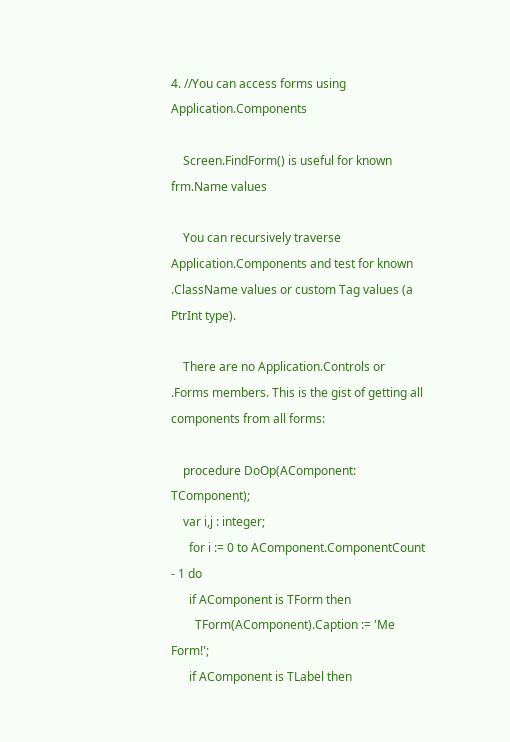4. //You can access forms using Application.Components

    Screen.FindForm() is useful for known frm.Name values

    You can recursively traverse Application.Components and test for known .ClassName values or custom Tag values (a PtrInt type).

    There are no Application.Controls or .Forms members. This is the gist of getting all components from all forms:

    procedure DoOp(AComponent: TComponent);
    var i,j : integer;
      for i := 0 to AComponent.ComponentCount - 1 do
      if AComponent is TForm then
        TForm(AComponent).Caption := 'Me Form!';
      if AComponent is TLabel then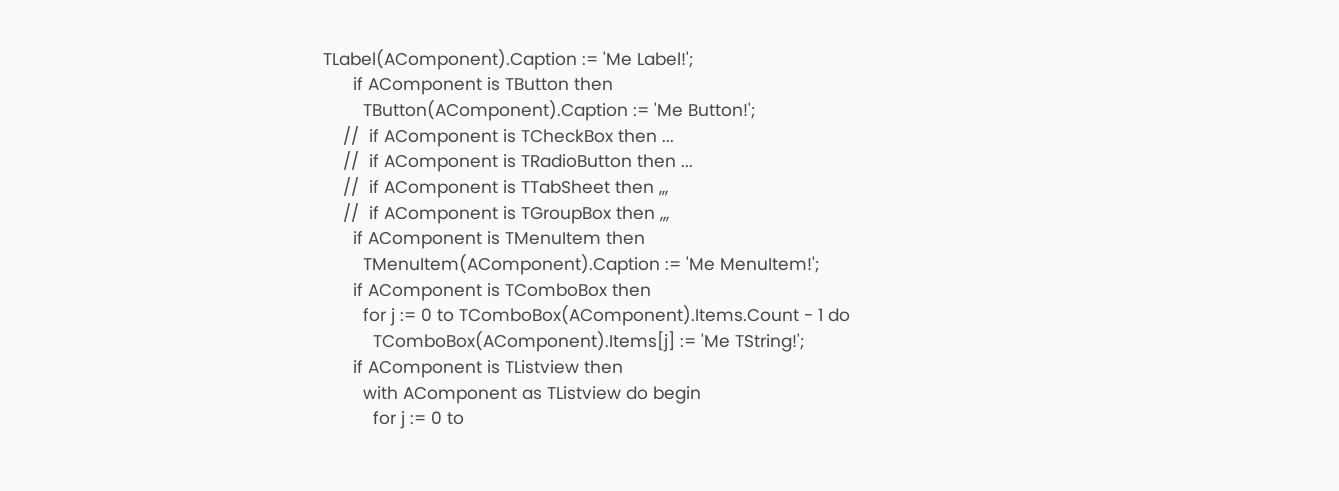TLabel(AComponent).Caption := 'Me Label!';
      if AComponent is TButton then
        TButton(AComponent).Caption := 'Me Button!';
    //  if AComponent is TCheckBox then ...
    //  if AComponent is TRadioButton then ...
    //  if AComponent is TTabSheet then ,,,
    //  if AComponent is TGroupBox then ,,,
      if AComponent is TMenuItem then
        TMenuItem(AComponent).Caption := 'Me MenuItem!';
      if AComponent is TComboBox then
        for j := 0 to TComboBox(AComponent).Items.Count - 1 do
          TComboBox(AComponent).Items[j] := 'Me TString!';
      if AComponent is TListview then
        with AComponent as TListview do begin
          for j := 0 to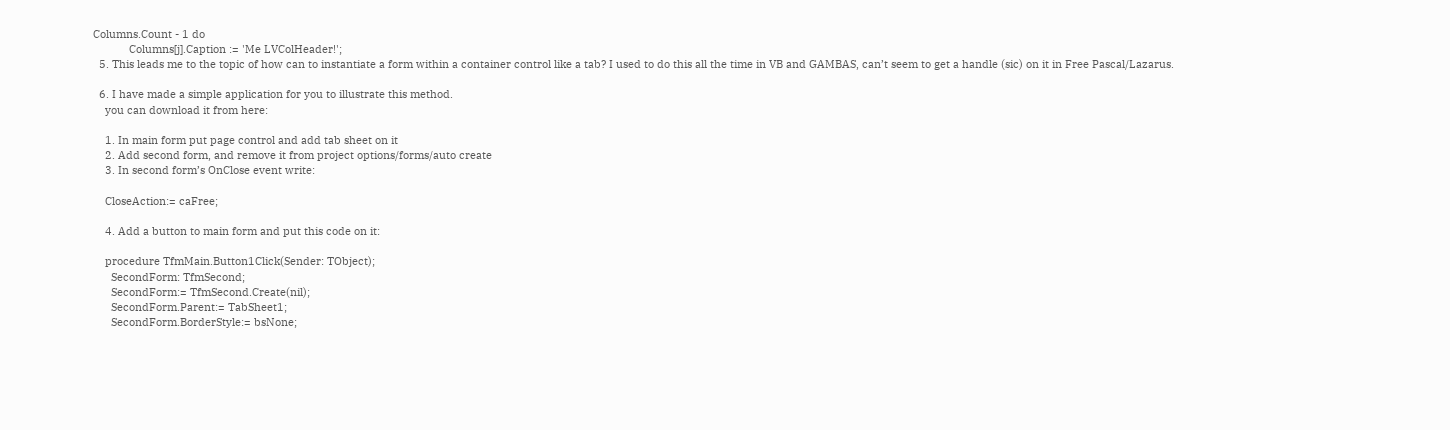Columns.Count - 1 do
            Columns[j].Caption := 'Me LVColHeader!';
  5. This leads me to the topic of how can to instantiate a form within a container control like a tab? I used to do this all the time in VB and GAMBAS, can’t seem to get a handle (sic) on it in Free Pascal/Lazarus.

  6. I have made a simple application for you to illustrate this method.
    you can download it from here:

    1. In main form put page control and add tab sheet on it
    2. Add second form, and remove it from project options/forms/auto create
    3. In second form’s OnClose event write:

    CloseAction:= caFree;

    4. Add a button to main form and put this code on it:

    procedure TfmMain.Button1Click(Sender: TObject);
      SecondForm: TfmSecond;
      SecondForm:= TfmSecond.Create(nil);
      SecondForm.Parent:= TabSheet1;
      SecondForm.BorderStyle:= bsNone;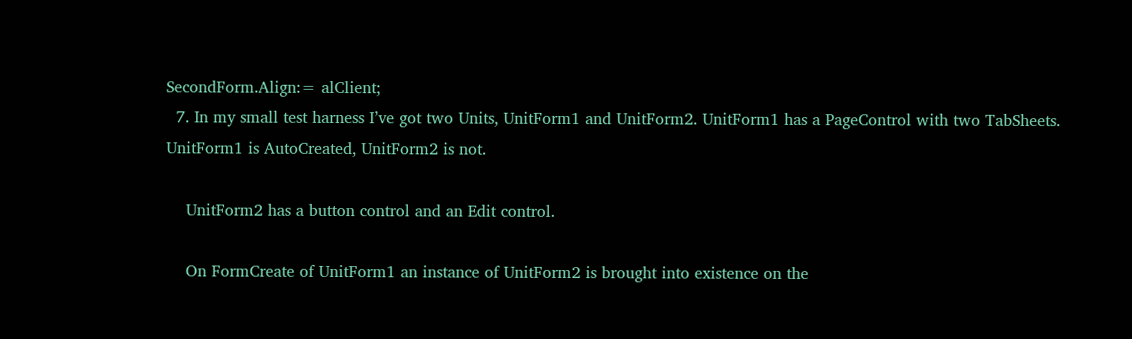SecondForm.Align:= alClient;
  7. In my small test harness I’ve got two Units, UnitForm1 and UnitForm2. UnitForm1 has a PageControl with two TabSheets. UnitForm1 is AutoCreated, UnitForm2 is not.

    UnitForm2 has a button control and an Edit control.

    On FormCreate of UnitForm1 an instance of UnitForm2 is brought into existence on the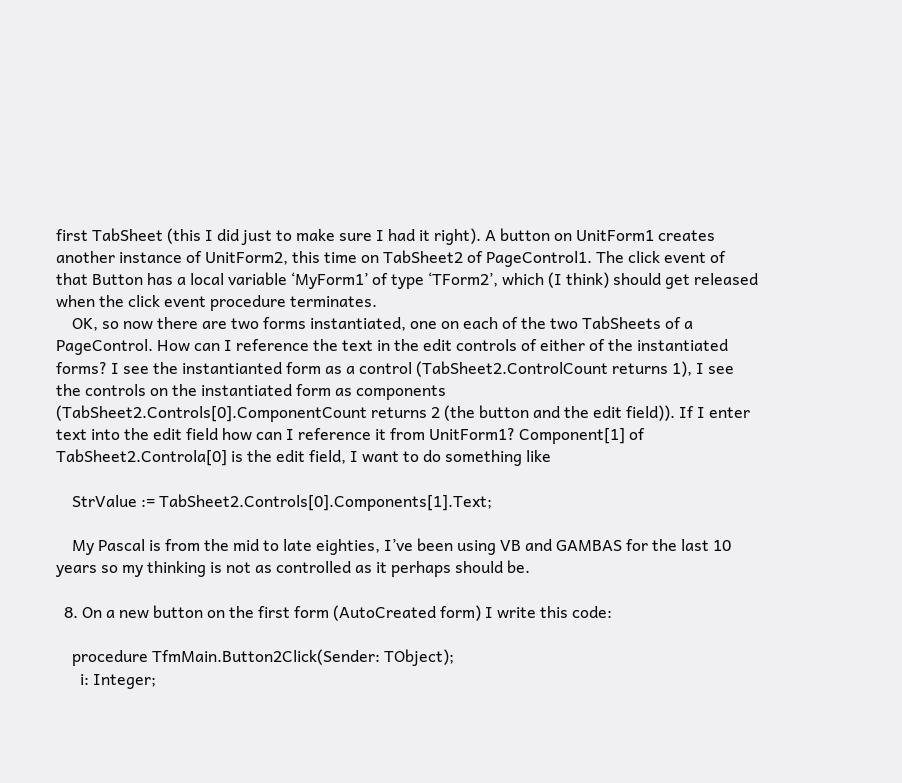first TabSheet (this I did just to make sure I had it right). A button on UnitForm1 creates another instance of UnitForm2, this time on TabSheet2 of PageControl1. The click event of that Button has a local variable ‘MyForm1’ of type ‘TForm2’, which (I think) should get released when the click event procedure terminates.
    OK, so now there are two forms instantiated, one on each of the two TabSheets of a PageControl. How can I reference the text in the edit controls of either of the instantiated forms? I see the instantianted form as a control (TabSheet2.ControlCount returns 1), I see the controls on the instantiated form as components (TabSheet2.Controls[0].ComponentCount returns 2 (the button and the edit field)). If I enter text into the edit field how can I reference it from UnitForm1? Component[1] of TabSheet2.Controla[0] is the edit field, I want to do something like

    StrValue := TabSheet2.Controls[0].Components[1].Text;

    My Pascal is from the mid to late eighties, I’ve been using VB and GAMBAS for the last 10 years so my thinking is not as controlled as it perhaps should be.

  8. On a new button on the first form (AutoCreated form) I write this code:

    procedure TfmMain.Button2Click(Sender: TObject);
      i: Integer;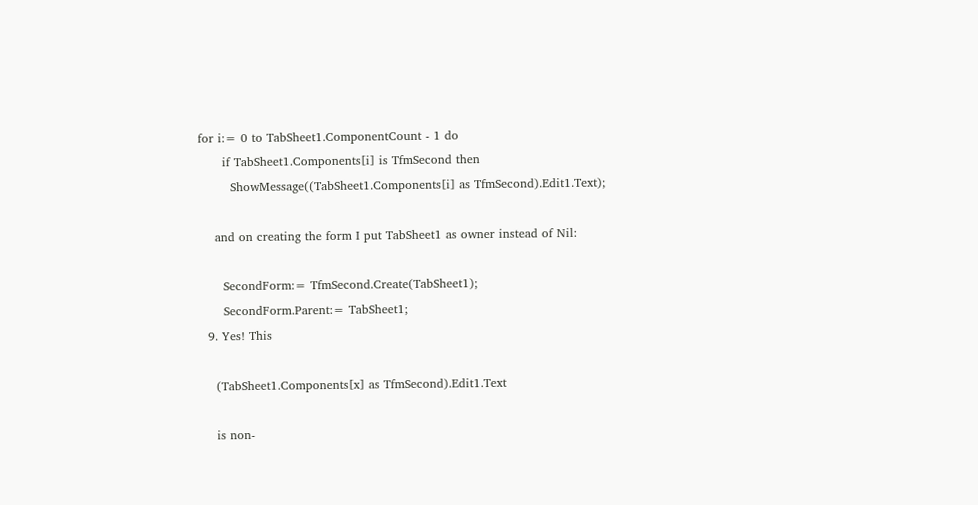for i:= 0 to TabSheet1.ComponentCount - 1 do
      if TabSheet1.Components[i] is TfmSecond then
        ShowMessage((TabSheet1.Components[i] as TfmSecond).Edit1.Text);

    and on creating the form I put TabSheet1 as owner instead of Nil:

      SecondForm:= TfmSecond.Create(TabSheet1);
      SecondForm.Parent:= TabSheet1;
  9. Yes! This

    (TabSheet1.Components[x] as TfmSecond).Edit1.Text

    is non-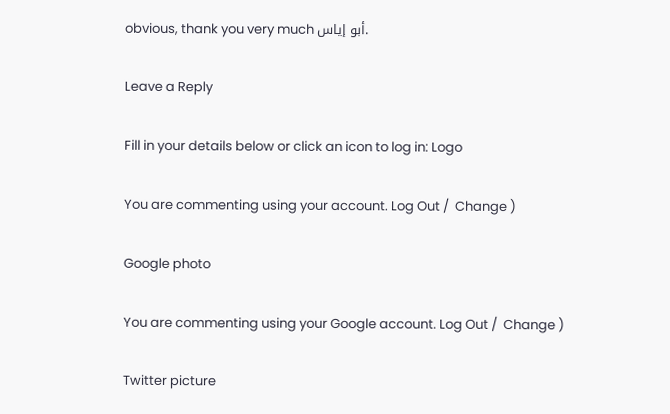obvious, thank you very much أبو إياس.

Leave a Reply

Fill in your details below or click an icon to log in: Logo

You are commenting using your account. Log Out /  Change )

Google photo

You are commenting using your Google account. Log Out /  Change )

Twitter picture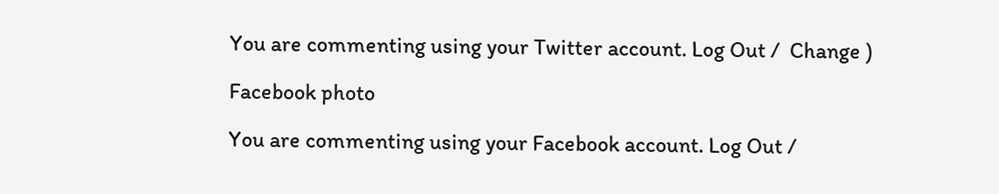You are commenting using your Twitter account. Log Out /  Change )

Facebook photo

You are commenting using your Facebook account. Log Out /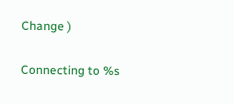Change )

Connecting to %s